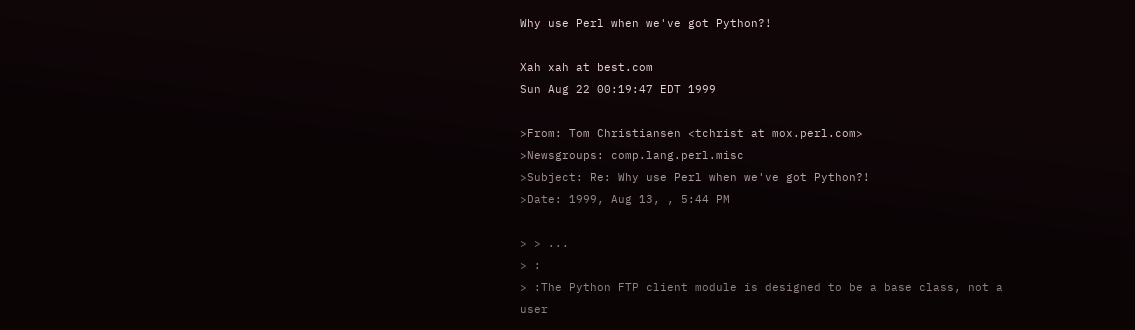Why use Perl when we've got Python?!

Xah xah at best.com
Sun Aug 22 00:19:47 EDT 1999

>From: Tom Christiansen <tchrist at mox.perl.com>
>Newsgroups: comp.lang.perl.misc
>Subject: Re: Why use Perl when we've got Python?!
>Date: 1999, Aug 13, , 5:44 PM

> > ...
> :
> :The Python FTP client module is designed to be a base class, not a user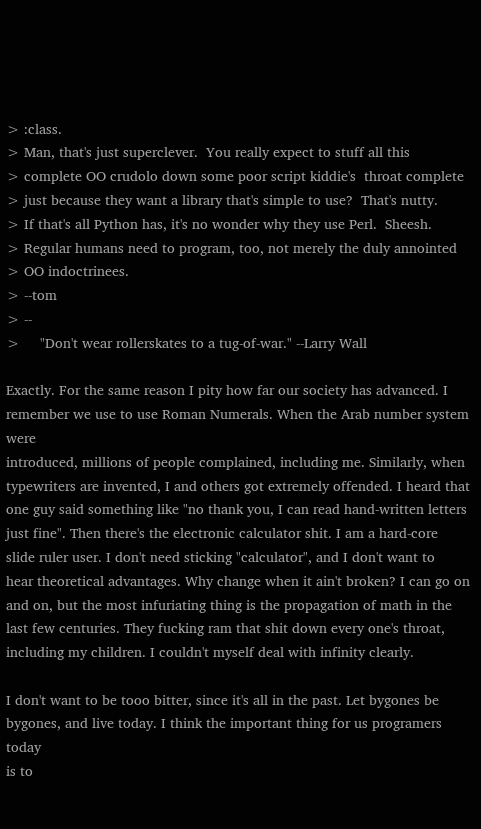> :class.
> Man, that's just superclever.  You really expect to stuff all this
> complete OO crudolo down some poor script kiddie's  throat complete
> just because they want a library that's simple to use?  That's nutty.
> If that's all Python has, it's no wonder why they use Perl.  Sheesh.
> Regular humans need to program, too, not merely the duly annointed
> OO indoctrinees.
> --tom
> --
>     "Don't wear rollerskates to a tug-of-war." --Larry Wall

Exactly. For the same reason I pity how far our society has advanced. I
remember we use to use Roman Numerals. When the Arab number system were
introduced, millions of people complained, including me. Similarly, when
typewriters are invented, I and others got extremely offended. I heard that
one guy said something like "no thank you, I can read hand-written letters
just fine". Then there's the electronic calculator shit. I am a hard-core
slide ruler user. I don't need sticking "calculator", and I don't want to
hear theoretical advantages. Why change when it ain't broken? I can go on
and on, but the most infuriating thing is the propagation of math in the
last few centuries. They fucking ram that shit down every one's throat,
including my children. I couldn't myself deal with infinity clearly.

I don't want to be tooo bitter, since it's all in the past. Let bygones be
bygones, and live today. I think the important thing for us programers today
is to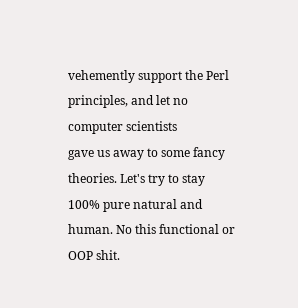vehemently support the Perl principles, and let no computer scientists
gave us away to some fancy theories. Let's try to stay 100% pure natural and
human. No this functional or OOP shit.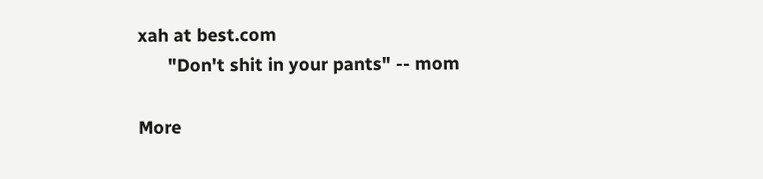xah at best.com
      "Don't shit in your pants" -- mom

More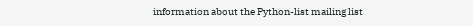information about the Python-list mailing list